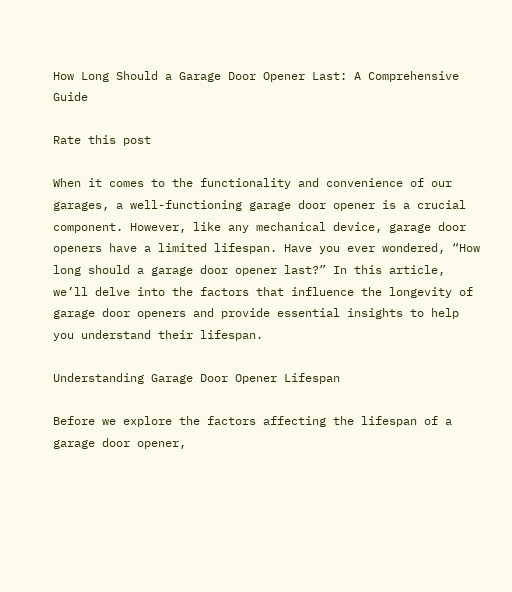How Long Should a Garage Door Opener Last: A Comprehensive Guide

Rate this post

When it comes to the functionality and convenience of our garages, a well-functioning garage door opener is a crucial component. However, like any mechanical device, garage door openers have a limited lifespan. Have you ever wondered, “How long should a garage door opener last?” In this article, we’ll delve into the factors that influence the longevity of garage door openers and provide essential insights to help you understand their lifespan.

Understanding Garage Door Opener Lifespan

Before we explore the factors affecting the lifespan of a garage door opener,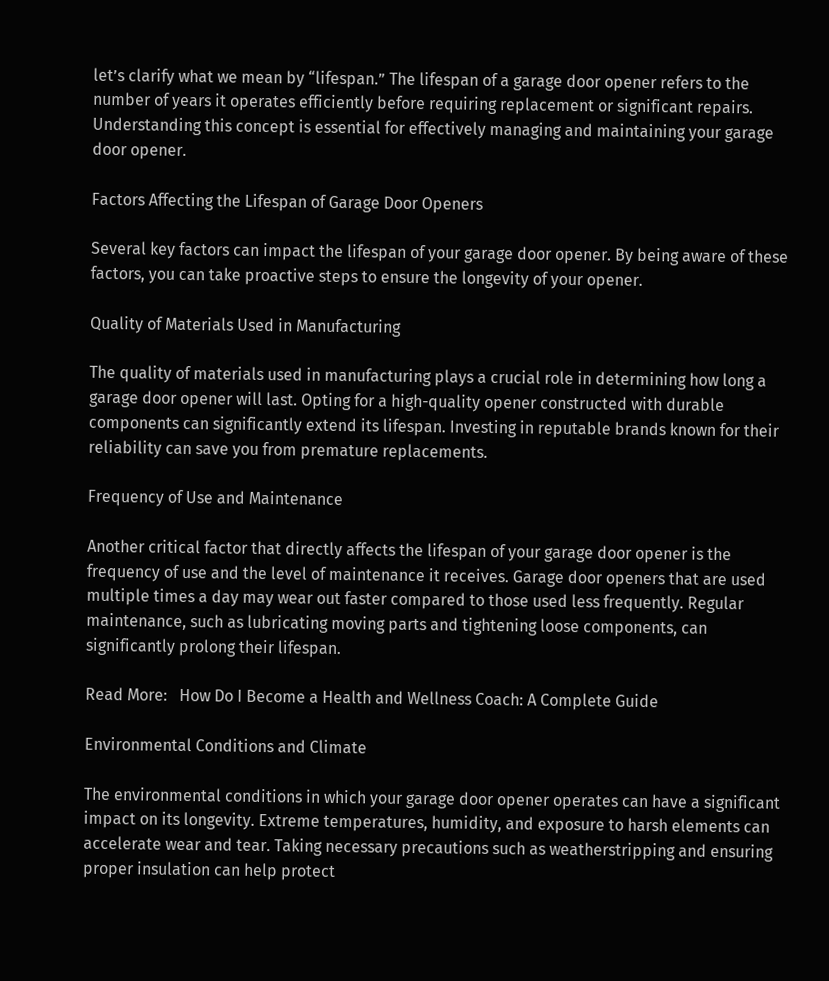let’s clarify what we mean by “lifespan.” The lifespan of a garage door opener refers to the number of years it operates efficiently before requiring replacement or significant repairs. Understanding this concept is essential for effectively managing and maintaining your garage door opener.

Factors Affecting the Lifespan of Garage Door Openers

Several key factors can impact the lifespan of your garage door opener. By being aware of these factors, you can take proactive steps to ensure the longevity of your opener.

Quality of Materials Used in Manufacturing

The quality of materials used in manufacturing plays a crucial role in determining how long a garage door opener will last. Opting for a high-quality opener constructed with durable components can significantly extend its lifespan. Investing in reputable brands known for their reliability can save you from premature replacements.

Frequency of Use and Maintenance

Another critical factor that directly affects the lifespan of your garage door opener is the frequency of use and the level of maintenance it receives. Garage door openers that are used multiple times a day may wear out faster compared to those used less frequently. Regular maintenance, such as lubricating moving parts and tightening loose components, can significantly prolong their lifespan.

Read More:   How Do I Become a Health and Wellness Coach: A Complete Guide

Environmental Conditions and Climate

The environmental conditions in which your garage door opener operates can have a significant impact on its longevity. Extreme temperatures, humidity, and exposure to harsh elements can accelerate wear and tear. Taking necessary precautions such as weatherstripping and ensuring proper insulation can help protect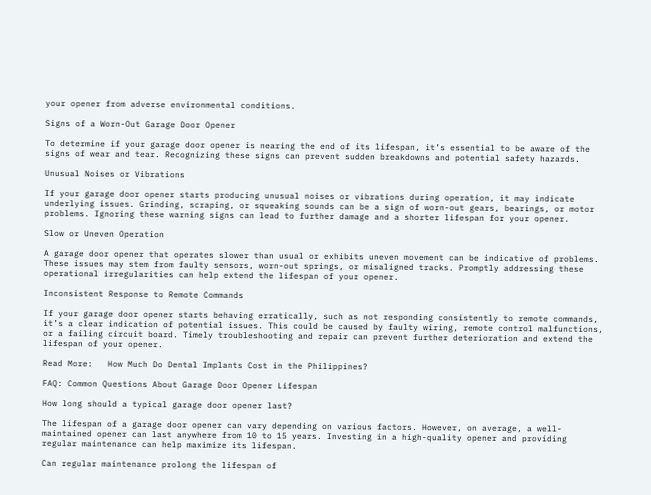your opener from adverse environmental conditions.

Signs of a Worn-Out Garage Door Opener

To determine if your garage door opener is nearing the end of its lifespan, it’s essential to be aware of the signs of wear and tear. Recognizing these signs can prevent sudden breakdowns and potential safety hazards.

Unusual Noises or Vibrations

If your garage door opener starts producing unusual noises or vibrations during operation, it may indicate underlying issues. Grinding, scraping, or squeaking sounds can be a sign of worn-out gears, bearings, or motor problems. Ignoring these warning signs can lead to further damage and a shorter lifespan for your opener.

Slow or Uneven Operation

A garage door opener that operates slower than usual or exhibits uneven movement can be indicative of problems. These issues may stem from faulty sensors, worn-out springs, or misaligned tracks. Promptly addressing these operational irregularities can help extend the lifespan of your opener.

Inconsistent Response to Remote Commands

If your garage door opener starts behaving erratically, such as not responding consistently to remote commands, it’s a clear indication of potential issues. This could be caused by faulty wiring, remote control malfunctions, or a failing circuit board. Timely troubleshooting and repair can prevent further deterioration and extend the lifespan of your opener.

Read More:   How Much Do Dental Implants Cost in the Philippines?

FAQ: Common Questions About Garage Door Opener Lifespan

How long should a typical garage door opener last?

The lifespan of a garage door opener can vary depending on various factors. However, on average, a well-maintained opener can last anywhere from 10 to 15 years. Investing in a high-quality opener and providing regular maintenance can help maximize its lifespan.

Can regular maintenance prolong the lifespan of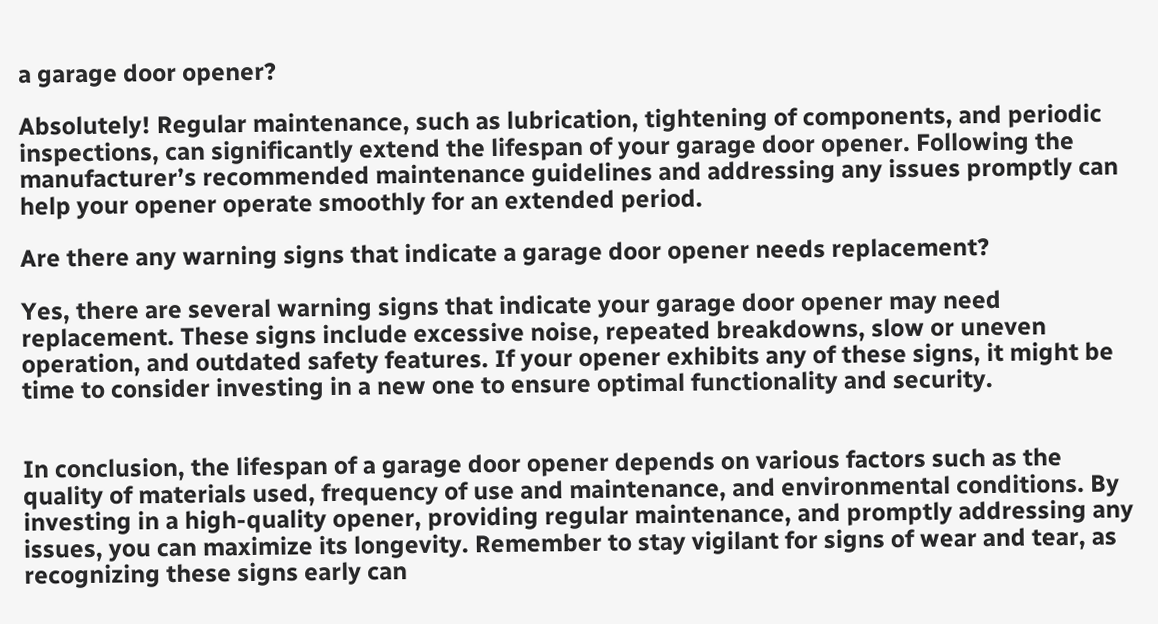a garage door opener?

Absolutely! Regular maintenance, such as lubrication, tightening of components, and periodic inspections, can significantly extend the lifespan of your garage door opener. Following the manufacturer’s recommended maintenance guidelines and addressing any issues promptly can help your opener operate smoothly for an extended period.

Are there any warning signs that indicate a garage door opener needs replacement?

Yes, there are several warning signs that indicate your garage door opener may need replacement. These signs include excessive noise, repeated breakdowns, slow or uneven operation, and outdated safety features. If your opener exhibits any of these signs, it might be time to consider investing in a new one to ensure optimal functionality and security.


In conclusion, the lifespan of a garage door opener depends on various factors such as the quality of materials used, frequency of use and maintenance, and environmental conditions. By investing in a high-quality opener, providing regular maintenance, and promptly addressing any issues, you can maximize its longevity. Remember to stay vigilant for signs of wear and tear, as recognizing these signs early can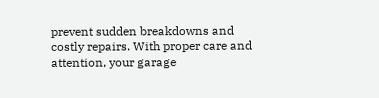prevent sudden breakdowns and costly repairs. With proper care and attention, your garage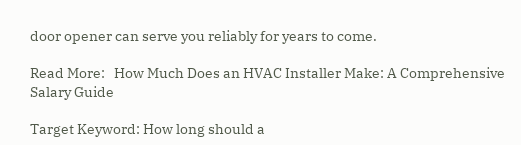door opener can serve you reliably for years to come.

Read More:   How Much Does an HVAC Installer Make: A Comprehensive Salary Guide

Target Keyword: How long should a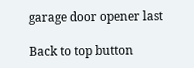garage door opener last

Back to top button